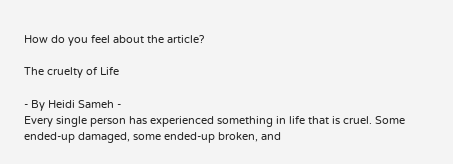How do you feel about the article?

The cruelty of Life

- By Heidi Sameh -
Every single person has experienced something in life that is cruel. Some ended-up damaged, some ended-up broken, and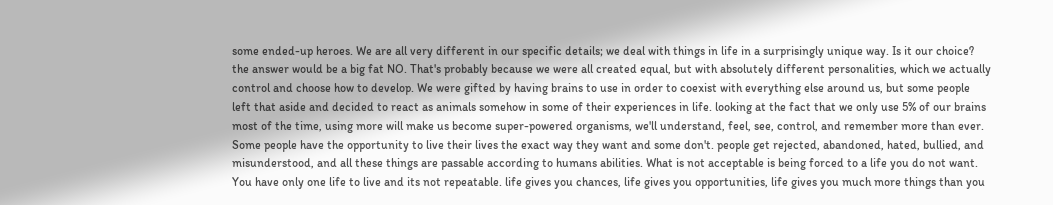some ended-up heroes. We are all very different in our specific details; we deal with things in life in a surprisingly unique way. Is it our choice? the answer would be a big fat NO. That's probably because we were all created equal, but with absolutely different personalities, which we actually control and choose how to develop. We were gifted by having brains to use in order to coexist with everything else around us, but some people left that aside and decided to react as animals somehow in some of their experiences in life. looking at the fact that we only use 5% of our brains most of the time, using more will make us become super-powered organisms, we'll understand, feel, see, control, and remember more than ever. Some people have the opportunity to live their lives the exact way they want and some don't. people get rejected, abandoned, hated, bullied, and misunderstood, and all these things are passable according to humans abilities. What is not acceptable is being forced to a life you do not want. You have only one life to live and its not repeatable. life gives you chances, life gives you opportunities, life gives you much more things than you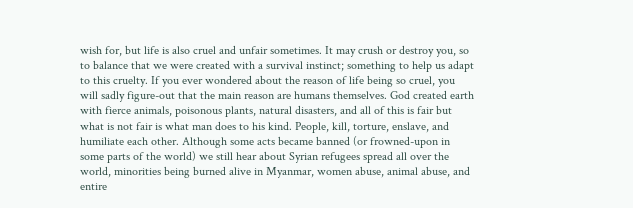wish for, but life is also cruel and unfair sometimes. It may crush or destroy you, so to balance that we were created with a survival instinct; something to help us adapt to this cruelty. If you ever wondered about the reason of life being so cruel, you will sadly figure-out that the main reason are humans themselves. God created earth with fierce animals, poisonous plants, natural disasters, and all of this is fair but what is not fair is what man does to his kind. People, kill, torture, enslave, and humiliate each other. Although some acts became banned (or frowned-upon in some parts of the world) we still hear about Syrian refugees spread all over the world, minorities being burned alive in Myanmar, women abuse, animal abuse, and entire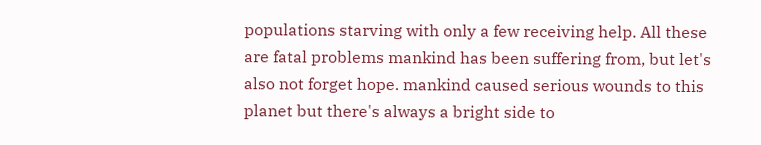populations starving with only a few receiving help. All these are fatal problems mankind has been suffering from, but let's also not forget hope. mankind caused serious wounds to this planet but there's always a bright side to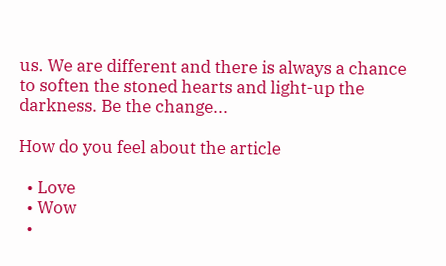us. We are different and there is always a chance to soften the stoned hearts and light-up the darkness. Be the change...

How do you feel about the article

  • Love
  • Wow
  •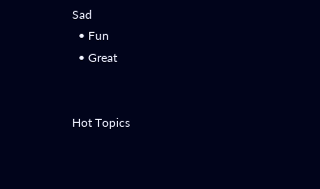Sad
  • Fun
  • Great


Hot Topics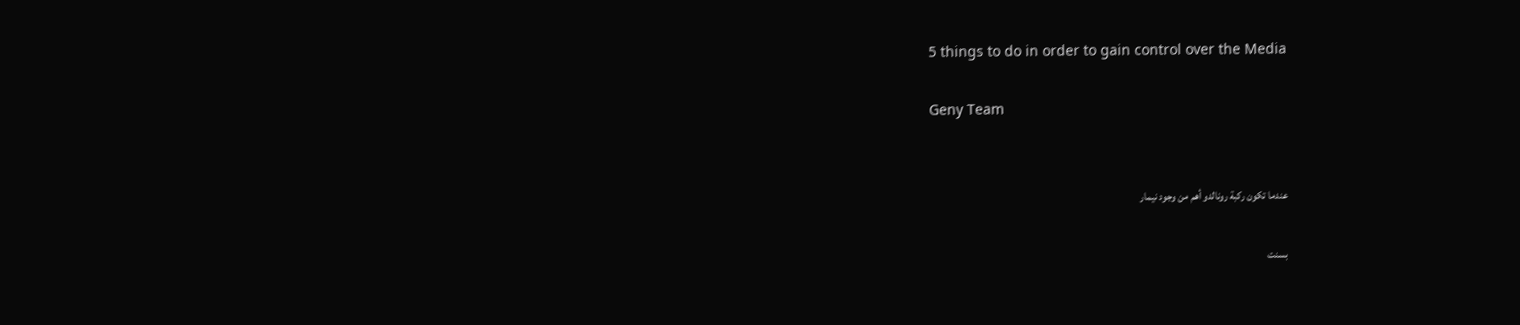5 things to do in order to gain control over the Media

Geny Team


عندما تكون ركبة رونالدو أهم من وجود نيمار

بسنت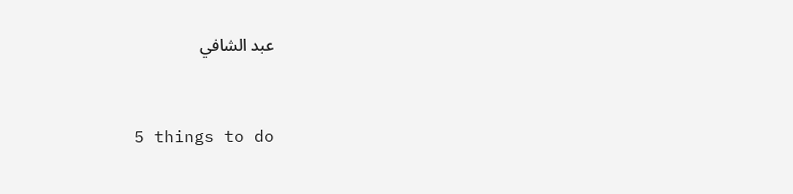عبد الشافي


5 things to do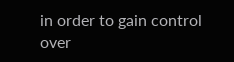in order to gain control over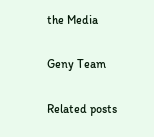the Media

Geny Team

Related posts